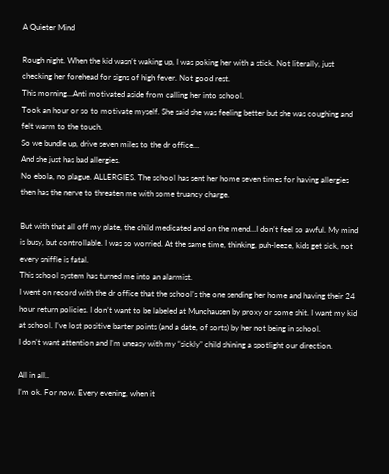A Quieter Mind

Rough night. When the kid wasn’t waking up, I was poking her with a stick. Not literally, just checking her forehead for signs of high fever. Not good rest.
This morning…Anti motivated aside from calling her into school.
Took an hour or so to motivate myself. She said she was feeling better but she was coughing and felt warm to the touch.
So we bundle up, drive seven miles to the dr office…
And she just has bad allergies.
No ebola, no plague. ALLERGIES. The school has sent her home seven times for having allergies then has the nerve to threaten me with some truancy charge.

But with that all off my plate, the child medicated and on the mend…I don’t feel so awful. My mind is busy, but controllable. I was so worried. At the same time, thinking, puh-leeze, kids get sick, not every sniffle is fatal.
This school system has turned me into an alarmist.
I went on record with the dr office that the school’s the one sending her home and having their 24 hour return policies. I don’t want to be labeled at Munchausen by proxy or some shit. I want my kid at school. I’ve lost positive barter points (and a date, of sorts) by her not being in school.
I don’t want attention and I’m uneasy with my “sickly” child shining a spotlight our direction.

All in all..
I’m ok. For now. Every evening, when it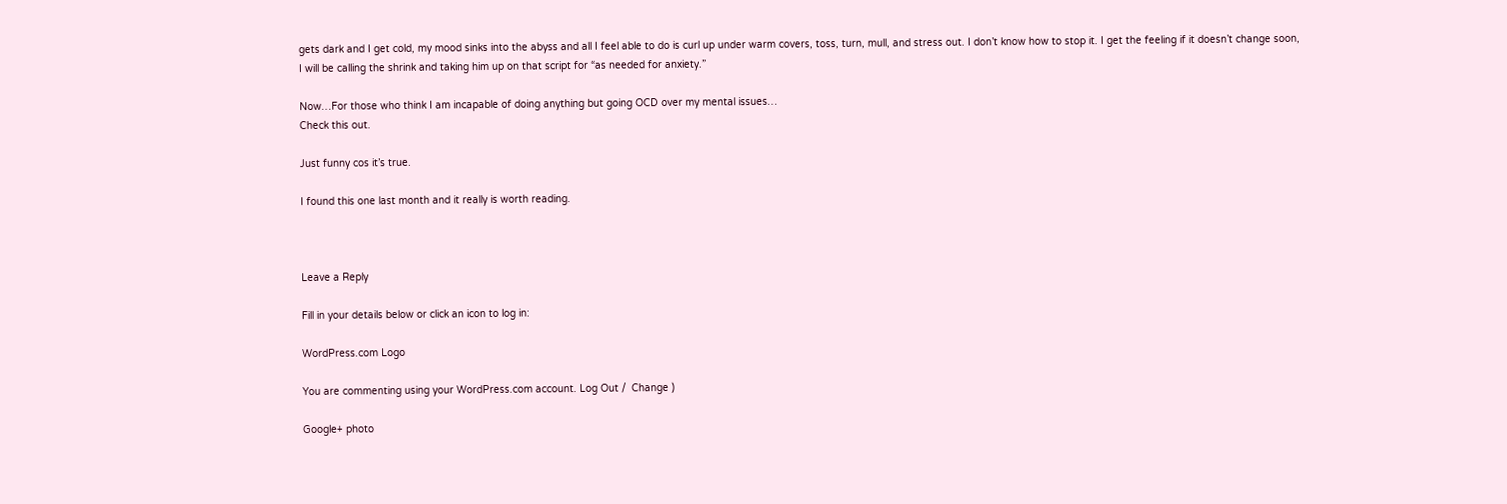gets dark and I get cold, my mood sinks into the abyss and all I feel able to do is curl up under warm covers, toss, turn, mull, and stress out. I don’t know how to stop it. I get the feeling if it doesn’t change soon, I will be calling the shrink and taking him up on that script for “as needed for anxiety.”

Now…For those who think I am incapable of doing anything but going OCD over my mental issues…
Check this out.

Just funny cos it’s true.

I found this one last month and it really is worth reading.



Leave a Reply

Fill in your details below or click an icon to log in:

WordPress.com Logo

You are commenting using your WordPress.com account. Log Out /  Change )

Google+ photo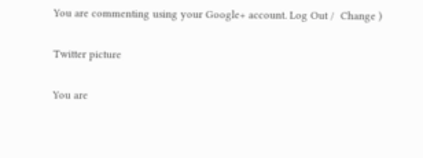You are commenting using your Google+ account. Log Out /  Change )

Twitter picture

You are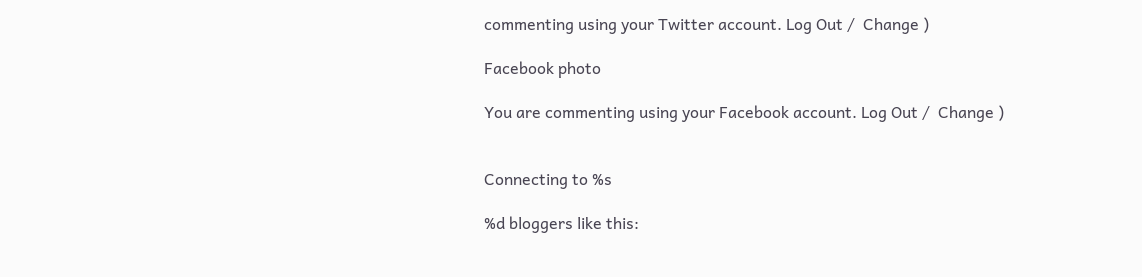commenting using your Twitter account. Log Out /  Change )

Facebook photo

You are commenting using your Facebook account. Log Out /  Change )


Connecting to %s

%d bloggers like this: